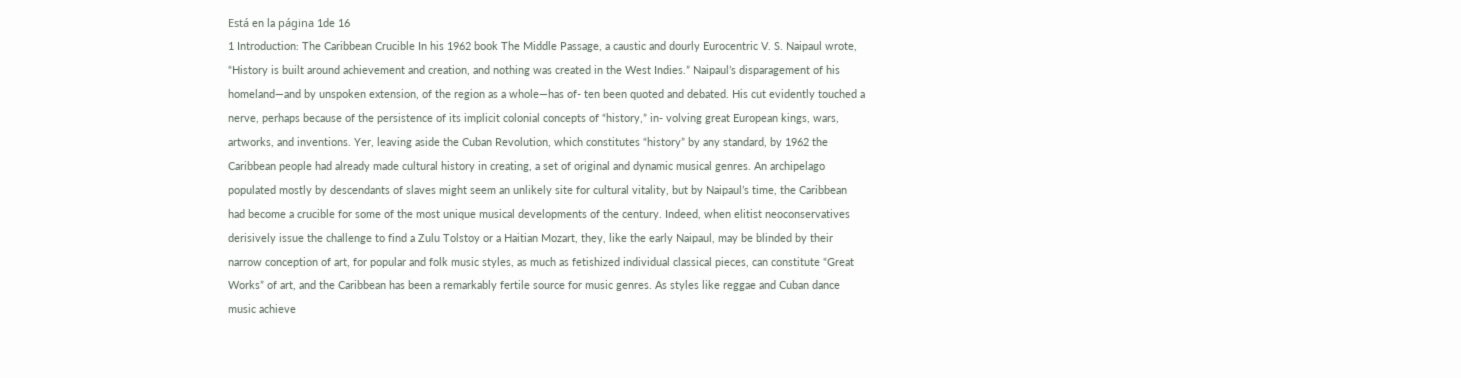Está en la página 1de 16
1 Introduction: The Caribbean Crucible In his 1962 book The Middle Passage, a caustic and dourly Eurocentric V. S. Naipaul wrote, “History is built around achievement and creation, and nothing was created in the West Indies.” Naipaul’s disparagement of his homeland—and by unspoken extension, of the region as a whole—has of- ten been quoted and debated. His cut evidently touched a nerve, perhaps because of the persistence of its implicit colonial concepts of “history,” in- volving great European kings, wars, artworks, and inventions. Yer, leaving aside the Cuban Revolution, which constitutes “history” by any standard, by 1962 the Caribbean people had already made cultural history in creating, a set of original and dynamic musical genres. An archipelago populated mostly by descendants of slaves might seem an unlikely site for cultural vitality, but by Naipaul’s time, the Caribbean had become a crucible for some of the most unique musical developments of the century. Indeed, when elitist neoconservatives derisively issue the challenge to find a Zulu Tolstoy or a Haitian Mozart, they, like the early Naipaul, may be blinded by their narrow conception of art, for popular and folk music styles, as much as fetishized individual classical pieces, can constitute “Great Works” of art, and the Caribbean has been a remarkably fertile source for music genres. As styles like reggae and Cuban dance music achieve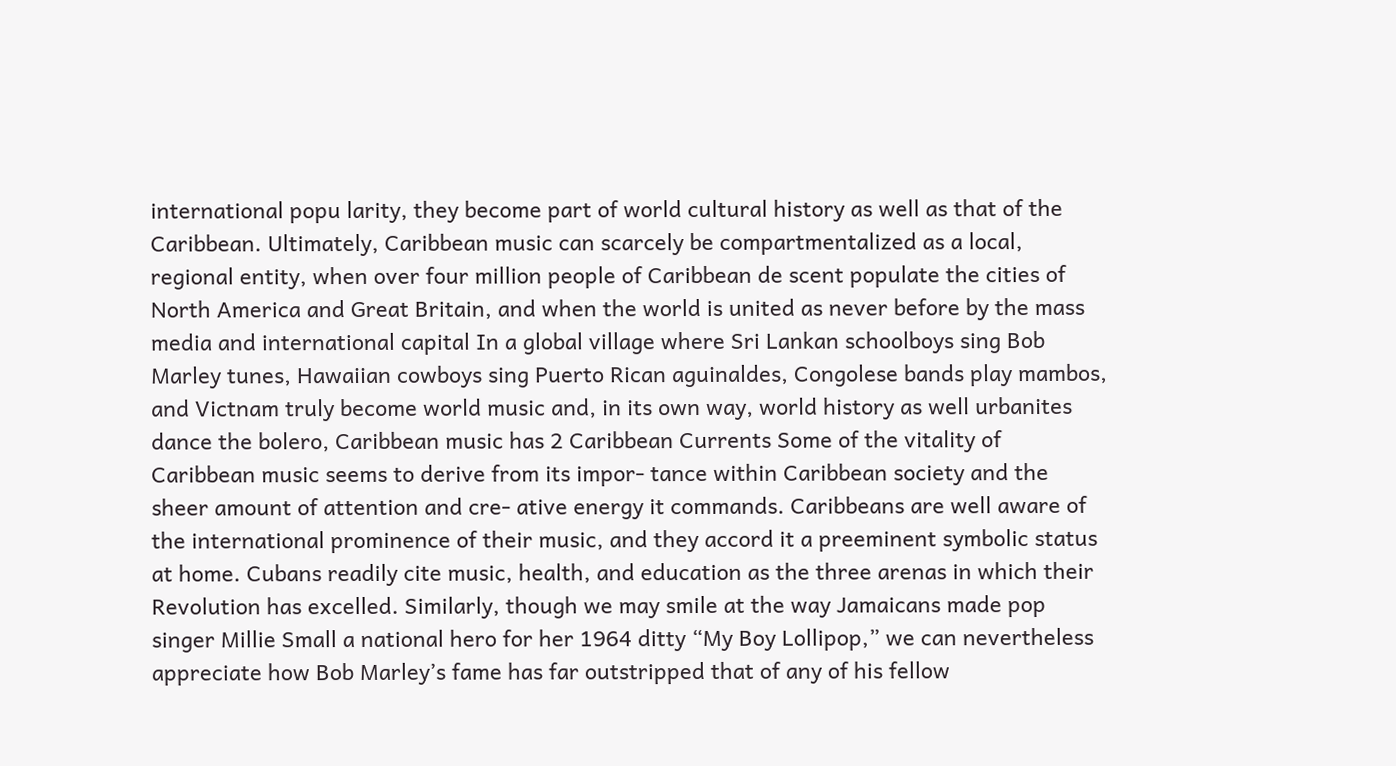international popu larity, they become part of world cultural history as well as that of the Caribbean. Ultimately, Caribbean music can scarcely be compartmentalized as a local, regional entity, when over four million people of Caribbean de scent populate the cities of North America and Great Britain, and when the world is united as never before by the mass media and international capital In a global village where Sri Lankan schoolboys sing Bob Marley tunes, Hawaiian cowboys sing Puerto Rican aguinaldes, Congolese bands play mambos, and Victnam truly become world music and, in its own way, world history as well urbanites dance the bolero, Caribbean music has 2 Caribbean Currents Some of the vitality of Caribbean music seems to derive from its impor- tance within Caribbean society and the sheer amount of attention and cre- ative energy it commands. Caribbeans are well aware of the international prominence of their music, and they accord it a preeminent symbolic status at home. Cubans readily cite music, health, and education as the three arenas in which their Revolution has excelled. Similarly, though we may smile at the way Jamaicans made pop singer Millie Small a national hero for her 1964 ditty “My Boy Lollipop,” we can nevertheless appreciate how Bob Marley’s fame has far outstripped that of any of his fellow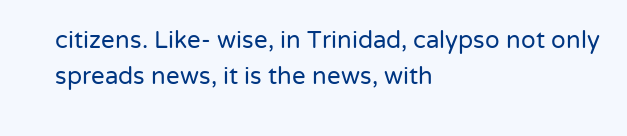citizens. Like- wise, in Trinidad, calypso not only spreads news, it is the news, with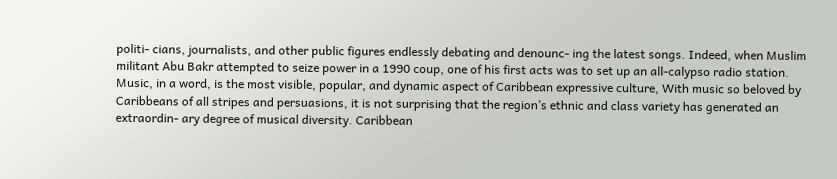politi- cians, journalists, and other public figures endlessly debating and denounc- ing the latest songs. Indeed, when Muslim militant Abu Bakr attempted to seize power in a 1990 coup, one of his first acts was to set up an all-calypso radio station. Music, in a word, is the most visible, popular, and dynamic aspect of Caribbean expressive culture, With music so beloved by Caribbeans of all stripes and persuasions, it is not surprising that the region’s ethnic and class variety has generated an extraordin- ary degree of musical diversity. Caribbean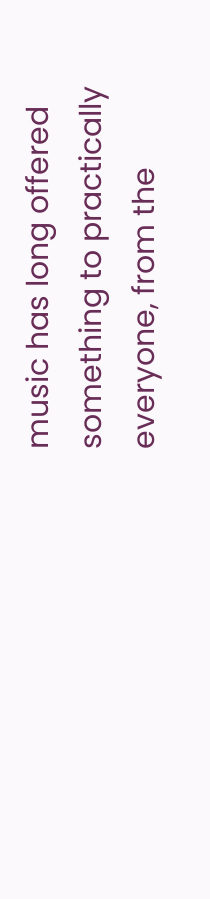music has long offered something to practically everyone, from the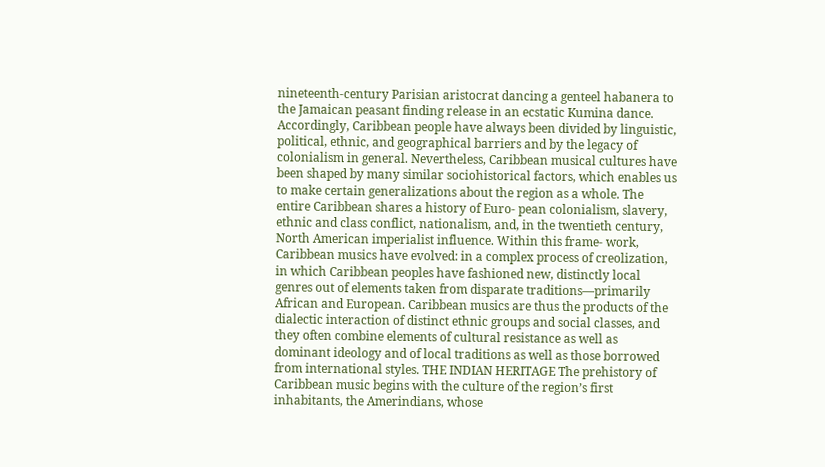nineteenth-century Parisian aristocrat dancing a genteel habanera to the Jamaican peasant finding release in an ecstatic Kumina dance. Accordingly, Caribbean people have always been divided by linguistic, political, ethnic, and geographical barriers and by the legacy of colonialism in general. Nevertheless, Caribbean musical cultures have been shaped by many similar sociohistorical factors, which enables us to make certain generalizations about the region as a whole. The entire Caribbean shares a history of Euro- pean colonialism, slavery, ethnic and class conflict, nationalism, and, in the twentieth century, North American imperialist influence. Within this frame- work, Caribbean musics have evolved: in a complex process of creolization, in which Caribbean peoples have fashioned new, distinctly local genres out of elements taken from disparate traditions—primarily African and European. Caribbean musics are thus the products of the dialectic interaction of distinct ethnic groups and social classes, and they often combine elements of cultural resistance as well as dominant ideology and of local traditions as well as those borrowed from international styles. THE INDIAN HERITAGE The prehistory of Caribbean music begins with the culture of the region’s first inhabitants, the Amerindians, whose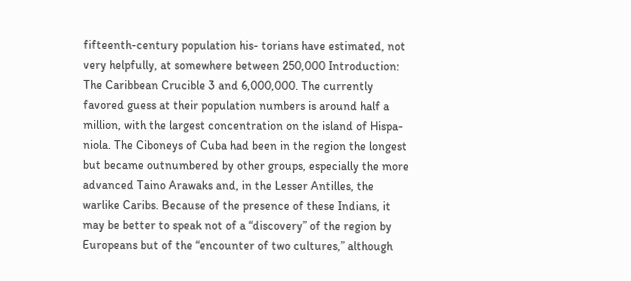fifteenth-century population his- torians have estimated, not very helpfully, at somewhere between 250,000 Introduction: The Caribbean Crucible 3 and 6,000,000. The currently favored guess at their population numbers is around half a million, with the largest concentration on the island of Hispa- niola. The Ciboneys of Cuba had been in the region the longest but became outnumbered by other groups, especially the more advanced Taino Arawaks and, in the Lesser Antilles, the warlike Caribs. Because of the presence of these Indians, it may be better to speak not of a “discovery” of the region by Europeans but of the “encounter of two cultures,” although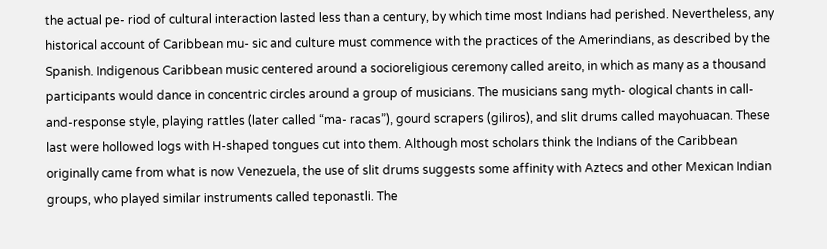the actual pe- riod of cultural interaction lasted less than a century, by which time most Indians had perished. Nevertheless, any historical account of Caribbean mu- sic and culture must commence with the practices of the Amerindians, as described by the Spanish. Indigenous Caribbean music centered around a socioreligious ceremony called areito, in which as many as a thousand participants would dance in concentric circles around a group of musicians. The musicians sang myth- ological chants in call-and-response style, playing rattles (later called “ma- racas”), gourd scrapers (giliros), and slit drums called mayohuacan. These last were hollowed logs with H-shaped tongues cut into them. Although most scholars think the Indians of the Caribbean originally came from what is now Venezuela, the use of slit drums suggests some affinity with Aztecs and other Mexican Indian groups, who played similar instruments called teponastli. The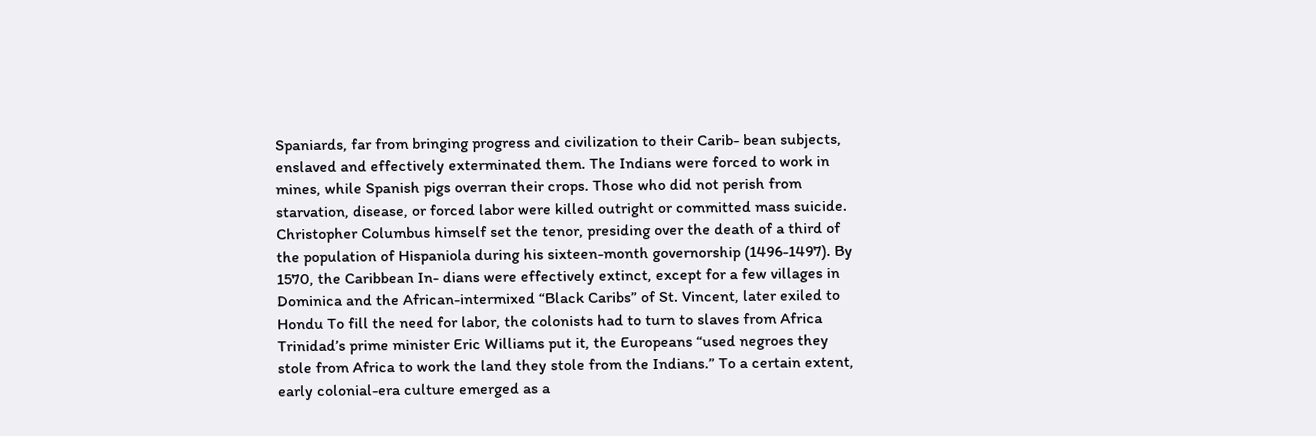Spaniards, far from bringing progress and civilization to their Carib- bean subjects, enslaved and effectively exterminated them. The Indians were forced to work in mines, while Spanish pigs overran their crops. Those who did not perish from starvation, disease, or forced labor were killed outright or committed mass suicide. Christopher Columbus himself set the tenor, presiding over the death of a third of the population of Hispaniola during his sixteen-month governorship (1496-1497). By 1570, the Caribbean In- dians were effectively extinct, except for a few villages in Dominica and the African-intermixed “Black Caribs” of St. Vincent, later exiled to Hondu To fill the need for labor, the colonists had to turn to slaves from Africa Trinidad’s prime minister Eric Williams put it, the Europeans “used negroes they stole from Africa to work the land they stole from the Indians.” To a certain extent, early colonial-era culture emerged as a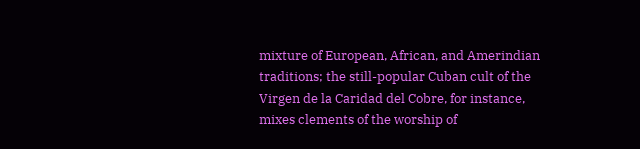mixture of European, African, and Amerindian traditions; the still-popular Cuban cult of the Virgen de la Caridad del Cobre, for instance, mixes clements of the worship of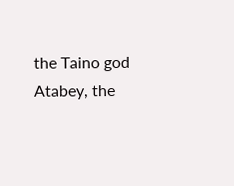the Taino god Atabey, the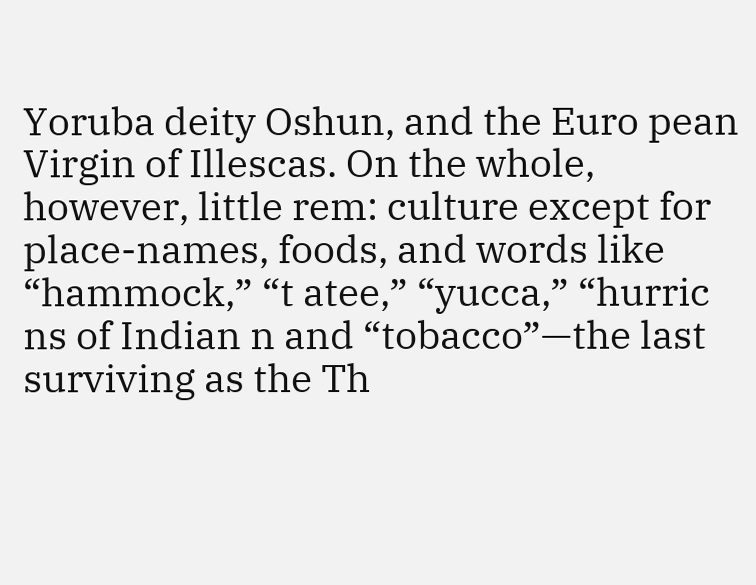Yoruba deity Oshun, and the Euro pean Virgin of Illescas. On the whole, however, little rem: culture except for place-names, foods, and words like “hammock,” “t atee,” “yucca,” “hurric ns of Indian n and “tobacco”—the last surviving as the Th